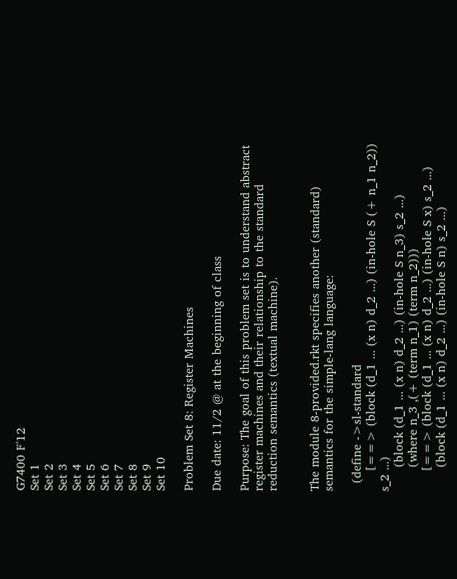G7400 F'12
Set 1
Set 2
Set 3
Set 4
Set 5
Set 6
Set 7
Set 8
Set 9
Set 10

Problem Set 8: Register Machines

Due date: 11/2 @ at the beginning of class

Purpose: The goal of this problem set is to understand abstract register machines and their relationship to the standard reduction semantics (textual machine).


The module 8-provided.rkt specifies another (standard) semantics for the simple-lang language:

  (define ->sl-standard
     [==> (block (d_1 ... (x n) d_2 ...) (in-hole S (+ n_1 n_2)) s_2 ...)
      (block (d_1 ... (x n) d_2 ...) (in-hole S n_3) s_2 ...)
      (where n_3 ,(+ (term n_1) (term n_2)))
     [==> (block (d_1 ... (x n) d_2 ...) (in-hole S x) s_2 ...)
      (block (d_1 ... (x n) d_2 ...) (in-hole S n) s_2 ...)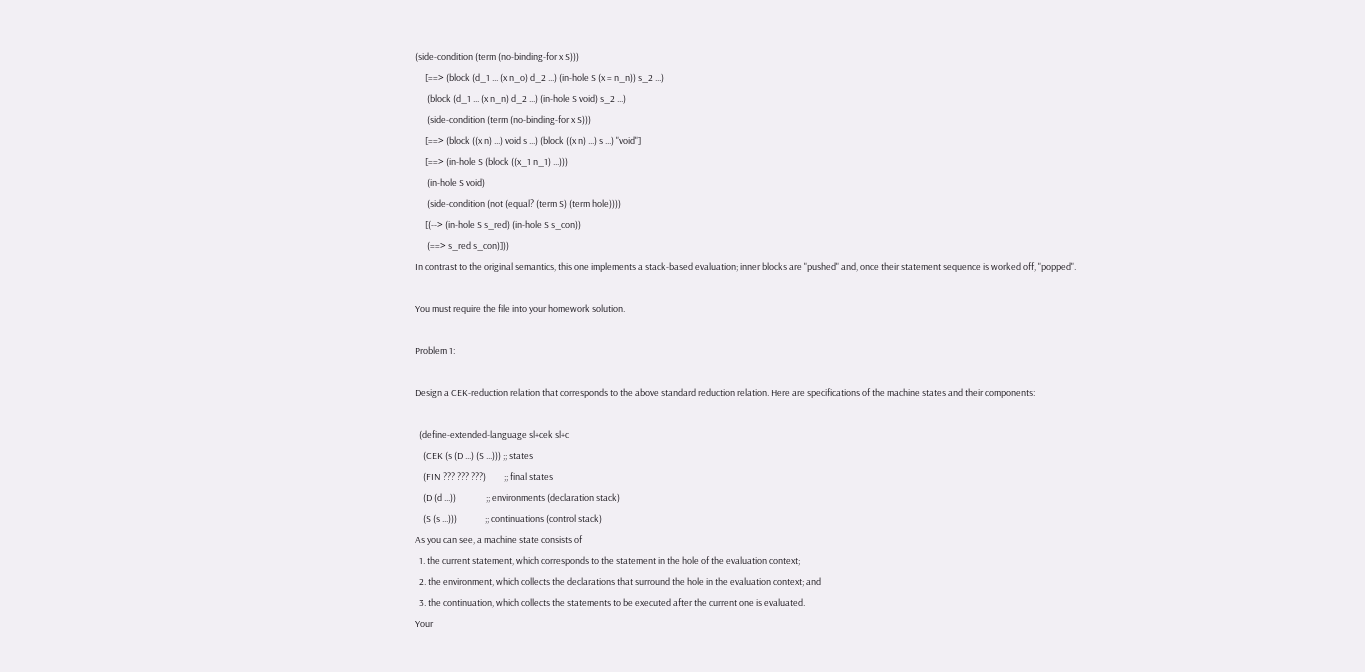(side-condition (term (no-binding-for x S)))
     [==> (block (d_1 ... (x n_o) d_2 ...) (in-hole S (x = n_n)) s_2 ...)
      (block (d_1 ... (x n_n) d_2 ...) (in-hole S void) s_2 ...)
      (side-condition (term (no-binding-for x S)))
     [==> (block ((x n) ...) void s ...) (block ((x n) ...) s ...) "void"]
     [==> (in-hole S (block ((x_1 n_1) ...)))
      (in-hole S void)
      (side-condition (not (equal? (term S) (term hole))))
     [(--> (in-hole S s_red) (in-hole S s_con))
      (==> s_red s_con)]))
In contrast to the original semantics, this one implements a stack-based evaluation; inner blocks are "pushed" and, once their statement sequence is worked off, "popped".

You must require the file into your homework solution.

Problem 1:

Design a CEK-reduction relation that corresponds to the above standard reduction relation. Here are specifications of the machine states and their components:

  (define-extended-language sl+cek sl+c
    (CEK (s (D ...) (S ...))) ;; states
    (FIN ??? ??? ???)         ;; final states
    (D (d ...))               ;; environments (declaration stack)
    (S (s ...)))              ;; continuations (control stack)
As you can see, a machine state consists of
  1. the current statement, which corresponds to the statement in the hole of the evaluation context;
  2. the environment, which collects the declarations that surround the hole in the evaluation context; and
  3. the continuation, which collects the statements to be executed after the current one is evaluated.
Your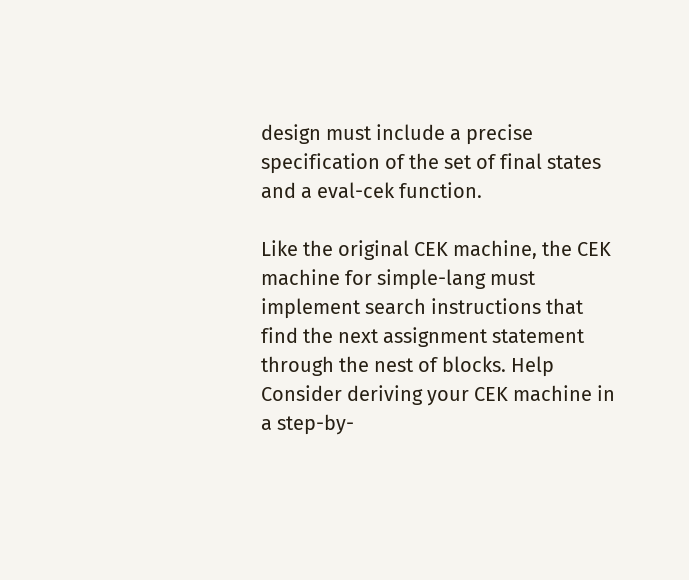design must include a precise specification of the set of final states and a eval-cek function.

Like the original CEK machine, the CEK machine for simple-lang must implement search instructions that find the next assignment statement through the nest of blocks. Help Consider deriving your CEK machine in a step-by-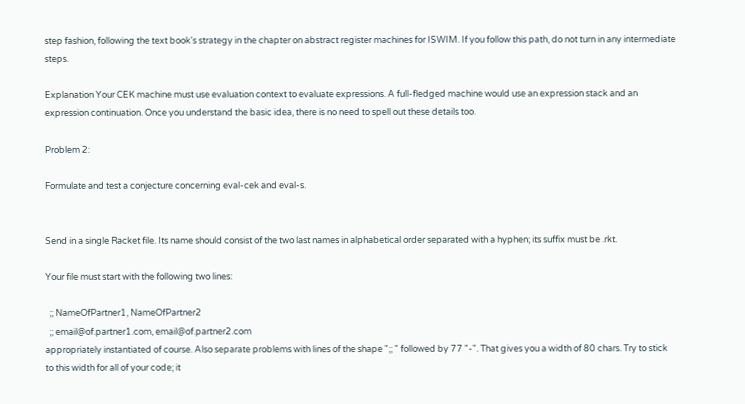step fashion, following the text book's strategy in the chapter on abstract register machines for ISWIM. If you follow this path, do not turn in any intermediate steps.

Explanation Your CEK machine must use evaluation context to evaluate expressions. A full-fledged machine would use an expression stack and an expression continuation. Once you understand the basic idea, there is no need to spell out these details too.

Problem 2:

Formulate and test a conjecture concerning eval-cek and eval-s.


Send in a single Racket file. Its name should consist of the two last names in alphabetical order separated with a hyphen; its suffix must be .rkt.

Your file must start with the following two lines:

  ;; NameOfPartner1, NameOfPartner2
  ;; email@of.partner1.com, email@of.partner2.com
appropriately instantiated of course. Also separate problems with lines of the shape ";; " followed by 77 "-". That gives you a width of 80 chars. Try to stick to this width for all of your code; it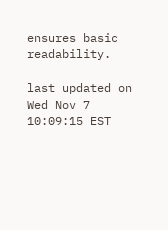ensures basic readability.

last updated on Wed Nov 7 10:09:15 EST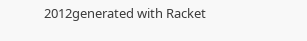2012generated with Racket